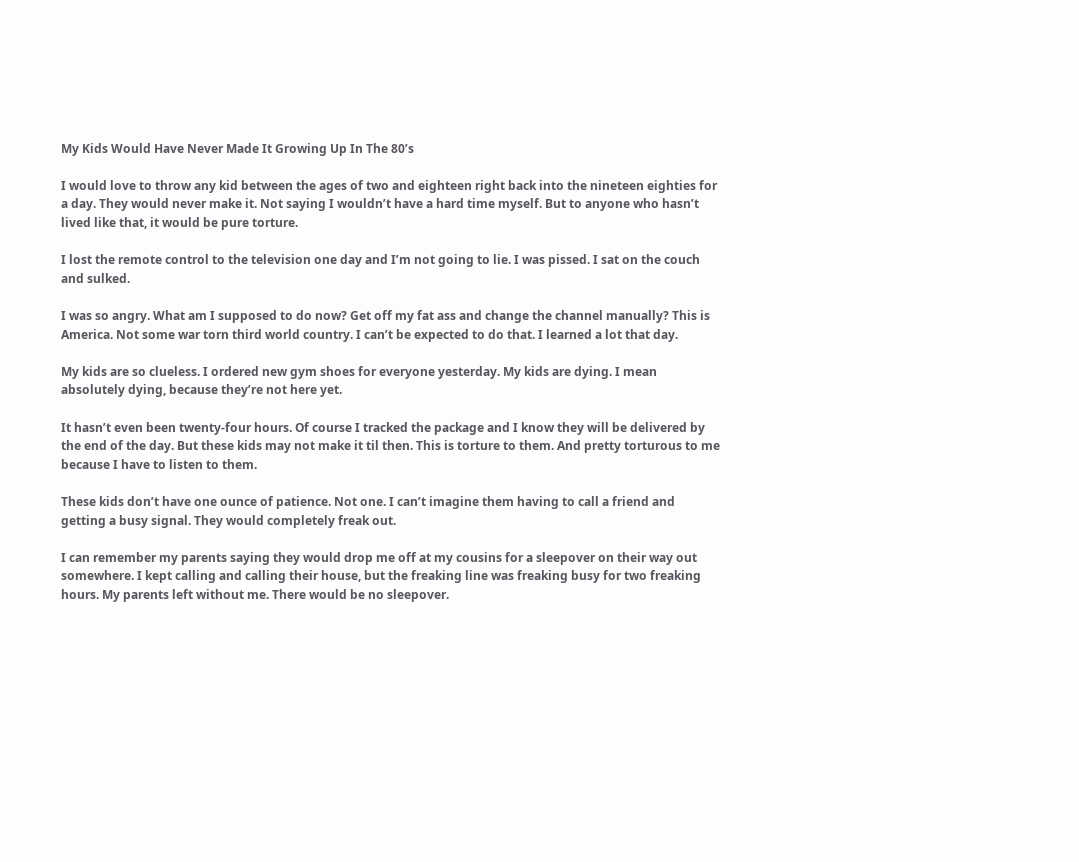My Kids Would Have Never Made It Growing Up In The 80’s

I would love to throw any kid between the ages of two and eighteen right back into the nineteen eighties for a day. They would never make it. Not saying I wouldn’t have a hard time myself. But to anyone who hasn’t lived like that, it would be pure torture.

I lost the remote control to the television one day and I’m not going to lie. I was pissed. I sat on the couch and sulked.

I was so angry. What am I supposed to do now? Get off my fat ass and change the channel manually? This is America. Not some war torn third world country. I can’t be expected to do that. I learned a lot that day.

My kids are so clueless. I ordered new gym shoes for everyone yesterday. My kids are dying. I mean absolutely dying, because they’re not here yet.

It hasn’t even been twenty-four hours. Of course I tracked the package and I know they will be delivered by the end of the day. But these kids may not make it til then. This is torture to them. And pretty torturous to me because I have to listen to them.

These kids don’t have one ounce of patience. Not one. I can’t imagine them having to call a friend and getting a busy signal. They would completely freak out.

I can remember my parents saying they would drop me off at my cousins for a sleepover on their way out somewhere. I kept calling and calling their house, but the freaking line was freaking busy for two freaking hours. My parents left without me. There would be no sleepover.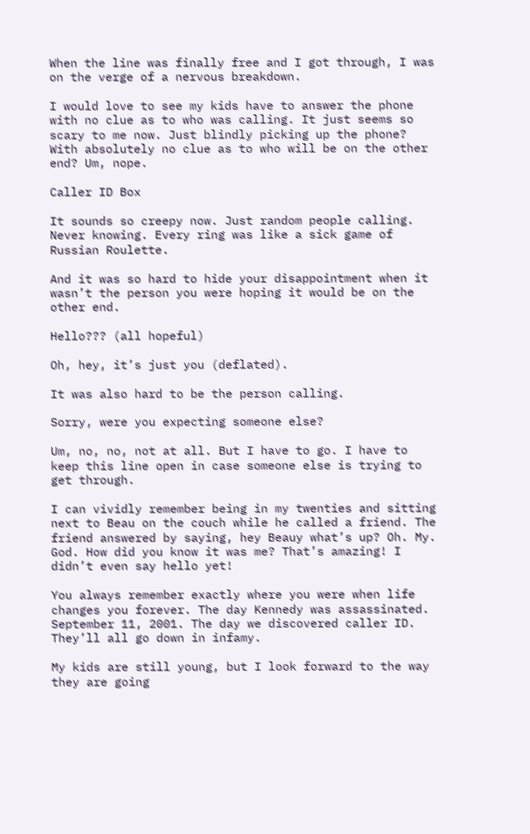When the line was finally free and I got through, I was on the verge of a nervous breakdown.

I would love to see my kids have to answer the phone with no clue as to who was calling. It just seems so scary to me now. Just blindly picking up the phone? With absolutely no clue as to who will be on the other end? Um, nope.

Caller ID Box

It sounds so creepy now. Just random people calling. Never knowing. Every ring was like a sick game of Russian Roulette.

And it was so hard to hide your disappointment when it wasn’t the person you were hoping it would be on the other end.

Hello??? (all hopeful)

Oh, hey, it’s just you (deflated).

It was also hard to be the person calling.

Sorry, were you expecting someone else?

Um, no, no, not at all. But I have to go. I have to keep this line open in case someone else is trying to get through.

I can vividly remember being in my twenties and sitting next to Beau on the couch while he called a friend. The friend answered by saying, hey Beauy what’s up? Oh. My. God. How did you know it was me? That’s amazing! I didn’t even say hello yet!

You always remember exactly where you were when life changes you forever. The day Kennedy was assassinated. September 11, 2001. The day we discovered caller ID. They’ll all go down in infamy.

My kids are still young, but I look forward to the way they are going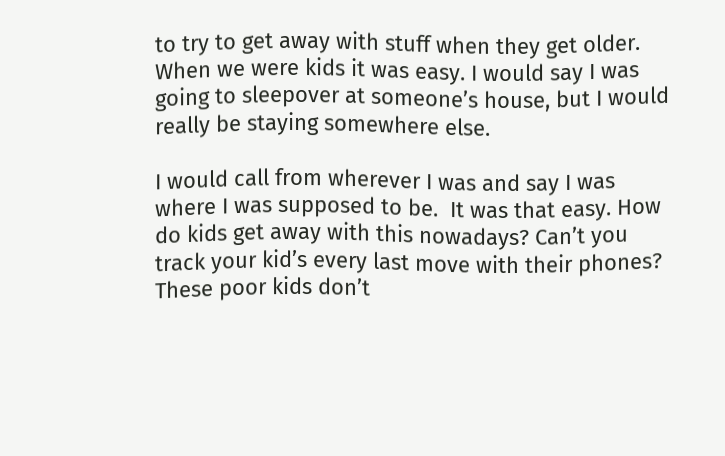to try to get away with stuff when they get older. When we were kids it was easy. I would say I was going to sleepover at someone’s house, but I would really be staying somewhere else.

I would call from wherever I was and say I was where I was supposed to be.  It was that easy. How do kids get away with this nowadays? Can’t you track your kid’s every last move with their phones? These poor kids don’t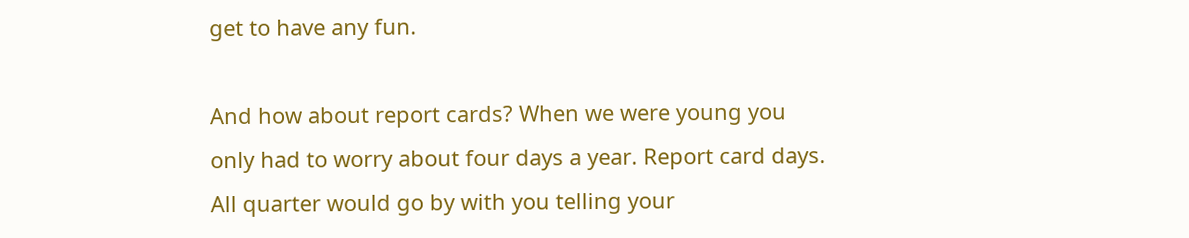get to have any fun.

And how about report cards? When we were young you only had to worry about four days a year. Report card days. All quarter would go by with you telling your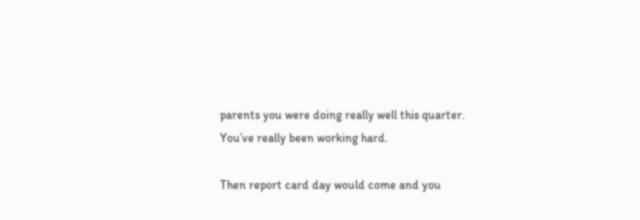parents you were doing really well this quarter. You’ve really been working hard.

Then report card day would come and you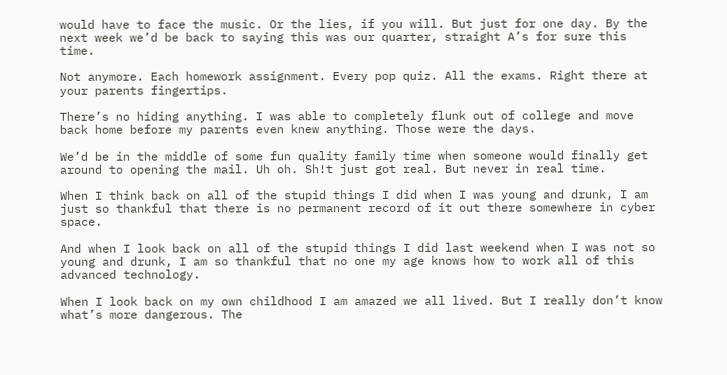would have to face the music. Or the lies, if you will. But just for one day. By the next week we’d be back to saying this was our quarter, straight A’s for sure this time.

Not anymore. Each homework assignment. Every pop quiz. All the exams. Right there at your parents fingertips.

There’s no hiding anything. I was able to completely flunk out of college and move back home before my parents even knew anything. Those were the days.

We’d be in the middle of some fun quality family time when someone would finally get around to opening the mail. Uh oh. Sh!t just got real. But never in real time.

When I think back on all of the stupid things I did when I was young and drunk, I am just so thankful that there is no permanent record of it out there somewhere in cyber space.

And when I look back on all of the stupid things I did last weekend when I was not so young and drunk, I am so thankful that no one my age knows how to work all of this advanced technology.

When I look back on my own childhood I am amazed we all lived. But I really don’t know what’s more dangerous. The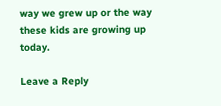way we grew up or the way these kids are growing up today.

Leave a Reply